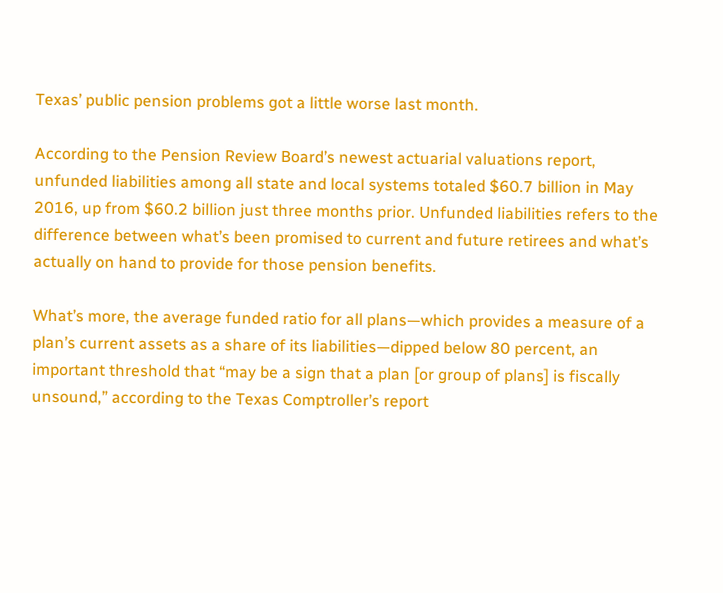Texas’ public pension problems got a little worse last month.

According to the Pension Review Board’s newest actuarial valuations report, unfunded liabilities among all state and local systems totaled $60.7 billion in May 2016, up from $60.2 billion just three months prior. Unfunded liabilities refers to the difference between what’s been promised to current and future retirees and what’s actually on hand to provide for those pension benefits.

What’s more, the average funded ratio for all plans—which provides a measure of a plan’s current assets as a share of its liabilities—dipped below 80 percent, an important threshold that “may be a sign that a plan [or group of plans] is fiscally unsound,” according to the Texas Comptroller’s report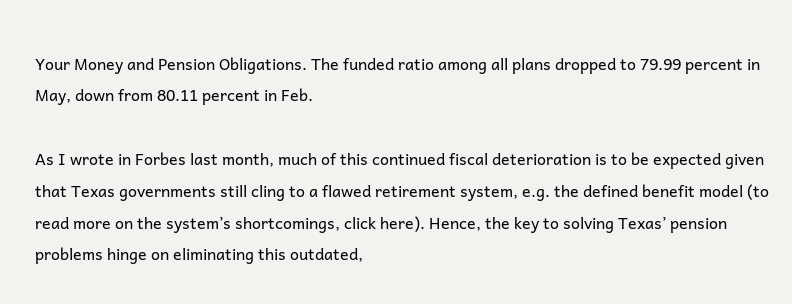Your Money and Pension Obligations. The funded ratio among all plans dropped to 79.99 percent in May, down from 80.11 percent in Feb.

As I wrote in Forbes last month, much of this continued fiscal deterioration is to be expected given that Texas governments still cling to a flawed retirement system, e.g. the defined benefit model (to read more on the system’s shortcomings, click here). Hence, the key to solving Texas’ pension problems hinge on eliminating this outdated,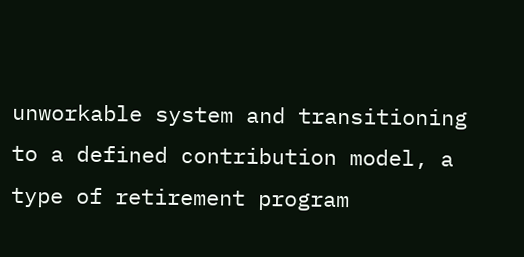unworkable system and transitioning to a defined contribution model, a type of retirement program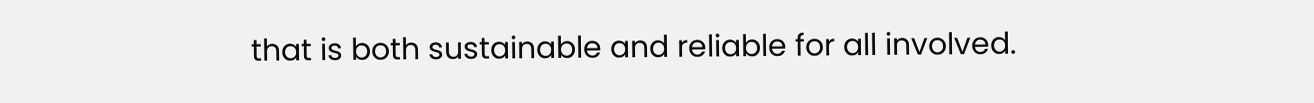that is both sustainable and reliable for all involved.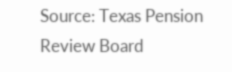Source: Texas Pension Review Board